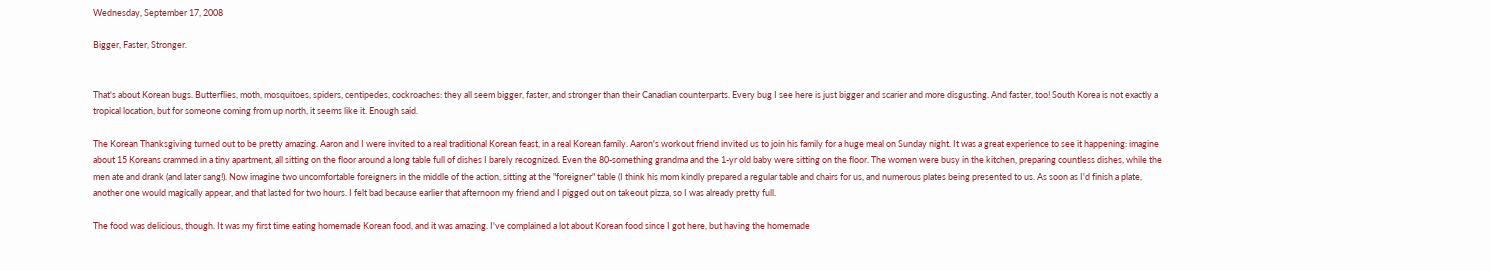Wednesday, September 17, 2008

Bigger, Faster, Stronger.


That's about Korean bugs. Butterflies, moth, mosquitoes, spiders, centipedes, cockroaches: they all seem bigger, faster, and stronger than their Canadian counterparts. Every bug I see here is just bigger and scarier and more disgusting. And faster, too! South Korea is not exactly a tropical location, but for someone coming from up north, it seems like it. Enough said.

The Korean Thanksgiving turned out to be pretty amazing. Aaron and I were invited to a real traditional Korean feast, in a real Korean family. Aaron's workout friend invited us to join his family for a huge meal on Sunday night. It was a great experience to see it happening: imagine about 15 Koreans crammed in a tiny apartment, all sitting on the floor around a long table full of dishes I barely recognized. Even the 80-something grandma and the 1-yr old baby were sitting on the floor. The women were busy in the kitchen, preparing countless dishes, while the men ate and drank (and later sang!). Now imagine two uncomfortable foreigners in the middle of the action, sitting at the "foreigner" table (I think his mom kindly prepared a regular table and chairs for us, and numerous plates being presented to us. As soon as I'd finish a plate, another one would magically appear, and that lasted for two hours. I felt bad because earlier that afternoon my friend and I pigged out on takeout pizza, so I was already pretty full.

The food was delicious, though. It was my first time eating homemade Korean food, and it was amazing. I've complained a lot about Korean food since I got here, but having the homemade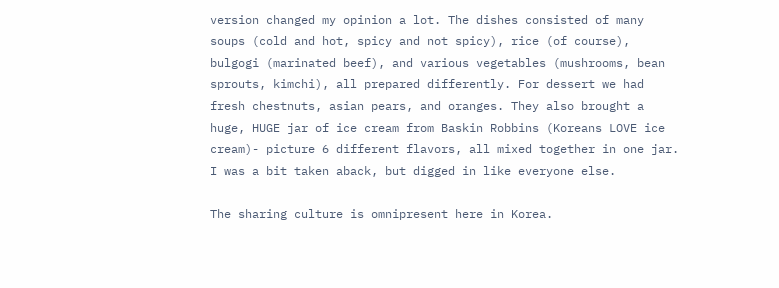version changed my opinion a lot. The dishes consisted of many soups (cold and hot, spicy and not spicy), rice (of course), bulgogi (marinated beef), and various vegetables (mushrooms, bean sprouts, kimchi), all prepared differently. For dessert we had fresh chestnuts, asian pears, and oranges. They also brought a huge, HUGE jar of ice cream from Baskin Robbins (Koreans LOVE ice cream)- picture 6 different flavors, all mixed together in one jar. I was a bit taken aback, but digged in like everyone else.

The sharing culture is omnipresent here in Korea.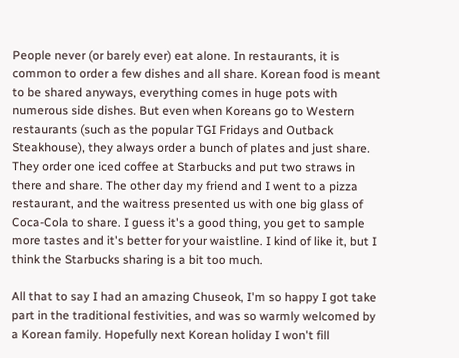People never (or barely ever) eat alone. In restaurants, it is common to order a few dishes and all share. Korean food is meant to be shared anyways, everything comes in huge pots with numerous side dishes. But even when Koreans go to Western restaurants (such as the popular TGI Fridays and Outback Steakhouse), they always order a bunch of plates and just share. They order one iced coffee at Starbucks and put two straws in there and share. The other day my friend and I went to a pizza restaurant, and the waitress presented us with one big glass of Coca-Cola to share. I guess it's a good thing, you get to sample more tastes and it's better for your waistline. I kind of like it, but I think the Starbucks sharing is a bit too much.

All that to say I had an amazing Chuseok, I'm so happy I got take part in the traditional festivities, and was so warmly welcomed by a Korean family. Hopefully next Korean holiday I won't fill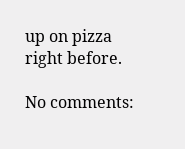up on pizza right before.

No comments: